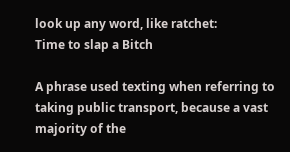look up any word, like ratchet:
Time to slap a Bitch

A phrase used texting when referring to taking public transport, because a vast majority of the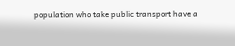population who take public transport have a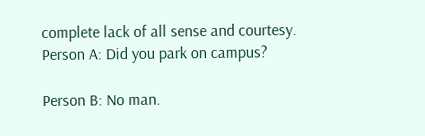complete lack of all sense and courtesy.
Person A: Did you park on campus?

Person B: No man.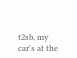t2sb, my car's at the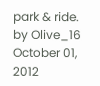park & ride.
by Olive_16 October 01, 2012